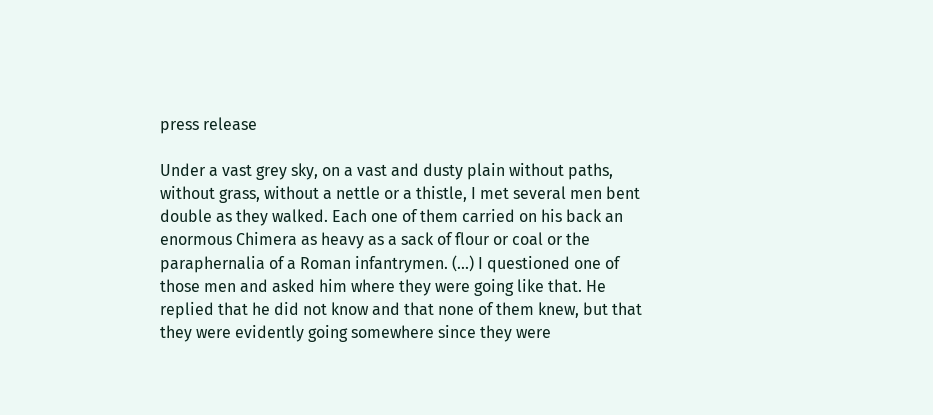press release

Under a vast grey sky, on a vast and dusty plain without paths, without grass, without a nettle or a thistle, I met several men bent double as they walked. Each one of them carried on his back an enormous Chimera as heavy as a sack of flour or coal or the paraphernalia of a Roman infantrymen. (...) I questioned one of those men and asked him where they were going like that. He replied that he did not know and that none of them knew, but that they were evidently going somewhere since they were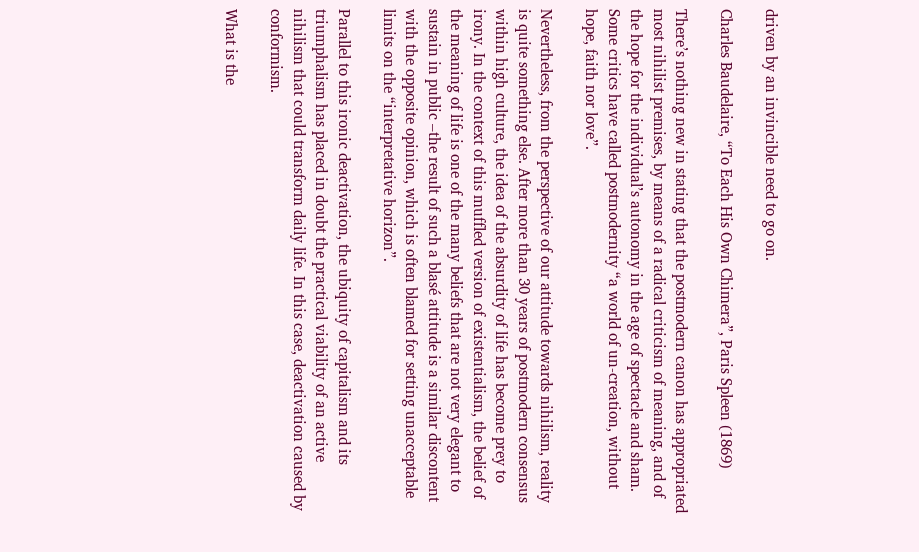driven by an invincible need to go on.

Charles Baudelaire, “To Each His Own Chimera”, Paris Spleen (1869)

There’s nothing new in stating that the postmodern canon has appropriated most nihilist premises, by means of a radical criticism of meaning, and of the hope for the individual’s autonomy in the age of spectacle and sham. Some critics have called postmodernity “a world of un-creation, without hope, faith nor love”.

Nevertheless, from the perspective of our attitude towards nihilism, reality is quite something else. After more than 30 years of postmodern consensus within high culture, the idea of the absurdity of life has become prey to irony. In the context of this muffled version of existentialism, the belief of the meaning of life is one of the many beliefs that are not very elegant to sustain in public –the result of such a blasé attitude is a similar discontent with the opposite opinion, which is often blamed for setting unacceptable limits on the “interpretative horizon”.

Parallel to this ironic deactivation, the ubiquity of capitalism and its triumphalism has placed in doubt the practical viability of an active nihilism that could transform daily life. In this case, deactivation caused by conformism.

What is the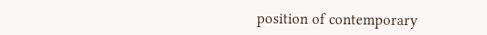position of contemporary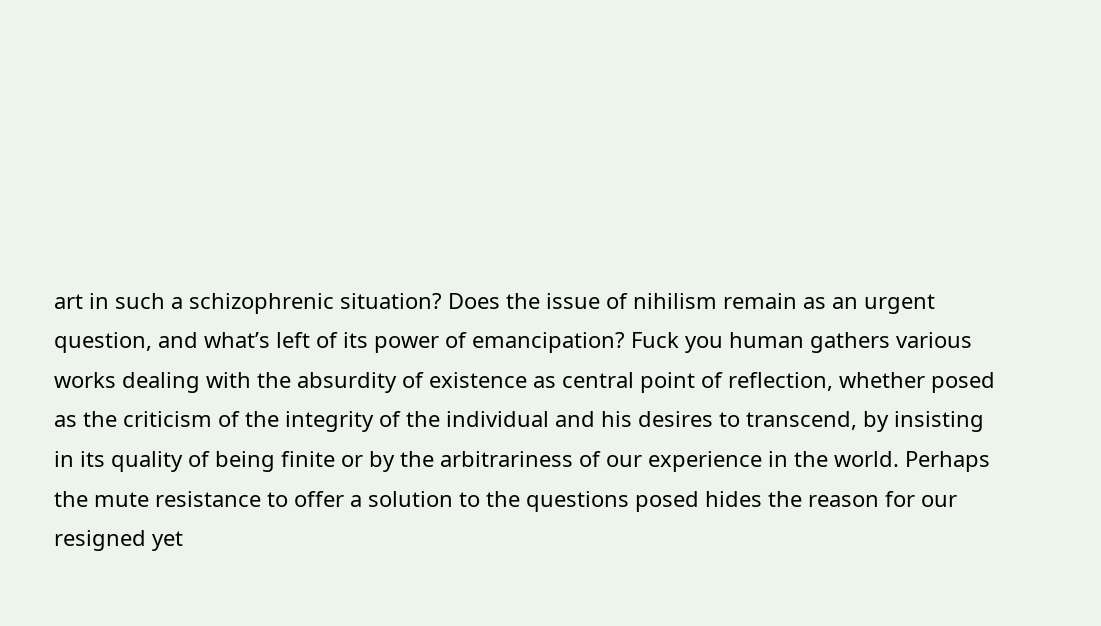art in such a schizophrenic situation? Does the issue of nihilism remain as an urgent question, and what’s left of its power of emancipation? Fuck you human gathers various works dealing with the absurdity of existence as central point of reflection, whether posed as the criticism of the integrity of the individual and his desires to transcend, by insisting in its quality of being finite or by the arbitrariness of our experience in the world. Perhaps the mute resistance to offer a solution to the questions posed hides the reason for our resigned yet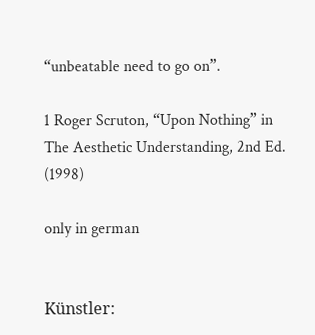“unbeatable need to go on”.

1 Roger Scruton, “Upon Nothing” in The Aesthetic Understanding, 2nd Ed. (1998)

only in german


Künstler: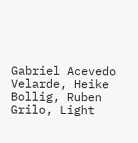Gabriel Acevedo Velarde, Heike Bollig, Ruben Grilo, Light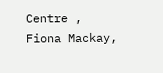Centre , Fiona Mackay,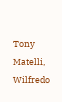Tony Matelli, Wilfredo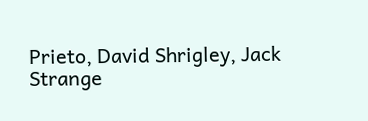Prieto, David Shrigley, Jack Strange